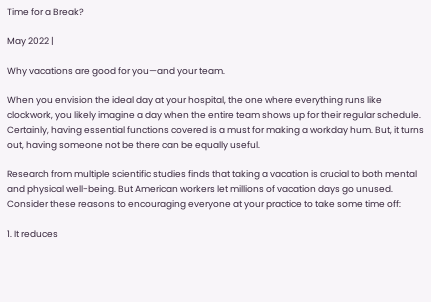Time for a Break?

May 2022 |

Why vacations are good for you—and your team.

When you envision the ideal day at your hospital, the one where everything runs like clockwork, you likely imagine a day when the entire team shows up for their regular schedule. Certainly, having essential functions covered is a must for making a workday hum. But, it turns out, having someone not be there can be equally useful.

Research from multiple scientific studies finds that taking a vacation is crucial to both mental and physical well-being. But American workers let millions of vacation days go unused. Consider these reasons to encouraging everyone at your practice to take some time off:

1. It reduces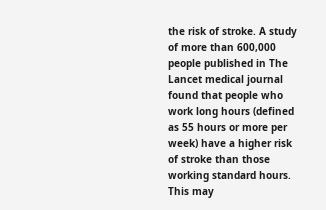the risk of stroke. A study of more than 600,000 people published in The Lancet medical journal found that people who work long hours (defined as 55 hours or more per week) have a higher risk of stroke than those working standard hours. This may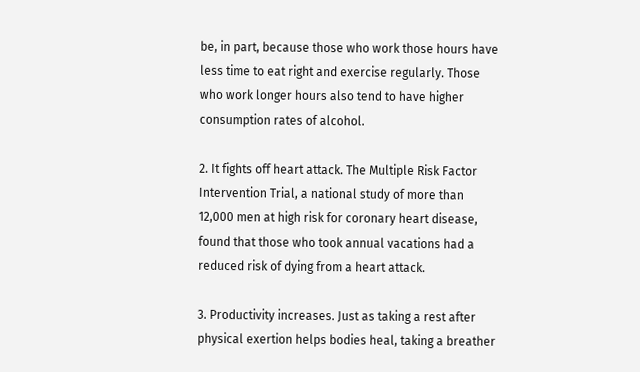be, in part, because those who work those hours have less time to eat right and exercise regularly. Those who work longer hours also tend to have higher consumption rates of alcohol.

2. It fights off heart attack. The Multiple Risk Factor Intervention Trial, a national study of more than 12,000 men at high risk for coronary heart disease, found that those who took annual vacations had a reduced risk of dying from a heart attack.

3. Productivity increases. Just as taking a rest after physical exertion helps bodies heal, taking a breather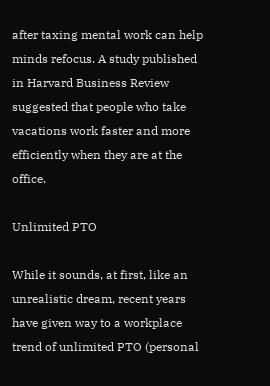after taxing mental work can help minds refocus. A study published in Harvard Business Review suggested that people who take vacations work faster and more efficiently when they are at the office.

Unlimited PTO

While it sounds, at first, like an unrealistic dream, recent years have given way to a workplace trend of unlimited PTO (personal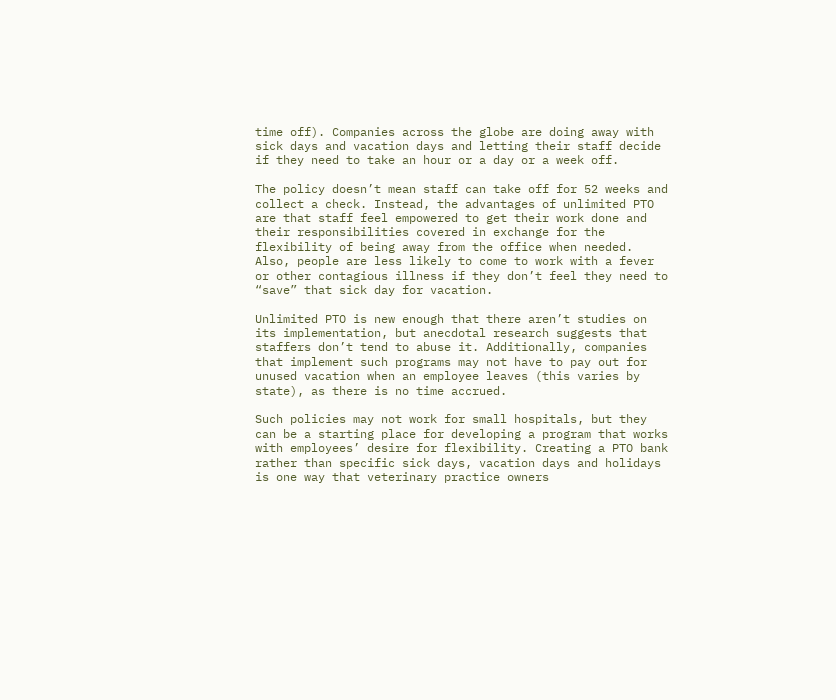time off). Companies across the globe are doing away with sick days and vacation days and letting their staff decide if they need to take an hour or a day or a week off.

The policy doesn’t mean staff can take off for 52 weeks and collect a check. Instead, the advantages of unlimited PTO are that staff feel empowered to get their work done and their responsibilities covered in exchange for the flexibility of being away from the office when needed. Also, people are less likely to come to work with a fever or other contagious illness if they don’t feel they need to “save” that sick day for vacation.

Unlimited PTO is new enough that there aren’t studies on its implementation, but anecdotal research suggests that staffers don’t tend to abuse it. Additionally, companies that implement such programs may not have to pay out for unused vacation when an employee leaves (this varies by state), as there is no time accrued.

Such policies may not work for small hospitals, but they can be a starting place for developing a program that works with employees’ desire for flexibility. Creating a PTO bank rather than specific sick days, vacation days and holidays is one way that veterinary practice owners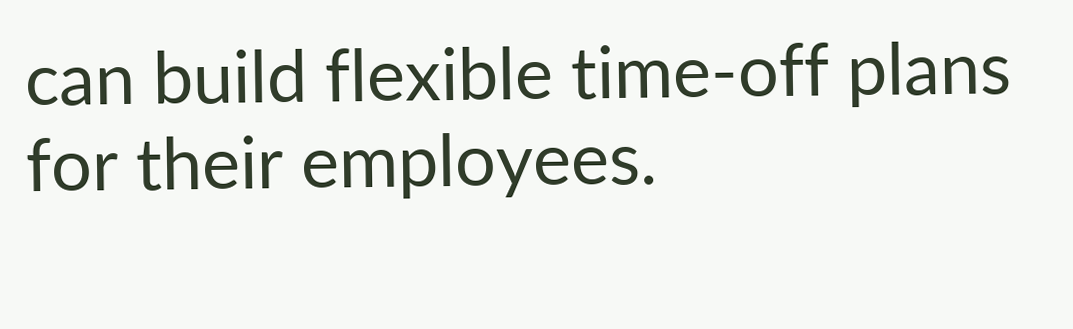can build flexible time-off plans for their employees.